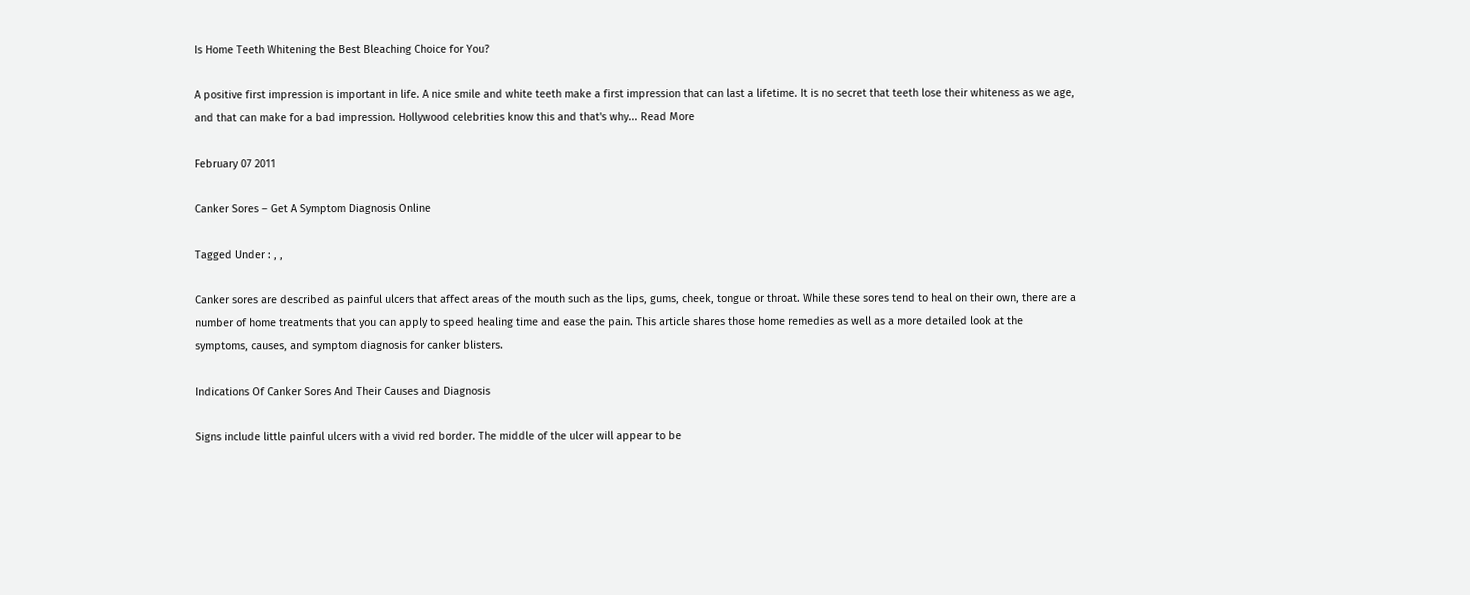Is Home Teeth Whitening the Best Bleaching Choice for You?

A positive first impression is important in life. A nice smile and white teeth make a first impression that can last a lifetime. It is no secret that teeth lose their whiteness as we age, and that can make for a bad impression. Hollywood celebrities know this and that's why... Read More

February 07 2011

Canker Sores – Get A Symptom Diagnosis Online

Tagged Under : , ,

Canker sores are described as painful ulcers that affect areas of the mouth such as the lips, gums, cheek, tongue or throat. While these sores tend to heal on their own, there are a number of home treatments that you can apply to speed healing time and ease the pain. This article shares those home remedies as well as a more detailed look at the symptoms, causes, and symptom diagnosis for canker blisters.

Indications Of Canker Sores And Their Causes and Diagnosis

Signs include little painful ulcers with a vivid red border. The middle of the ulcer will appear to be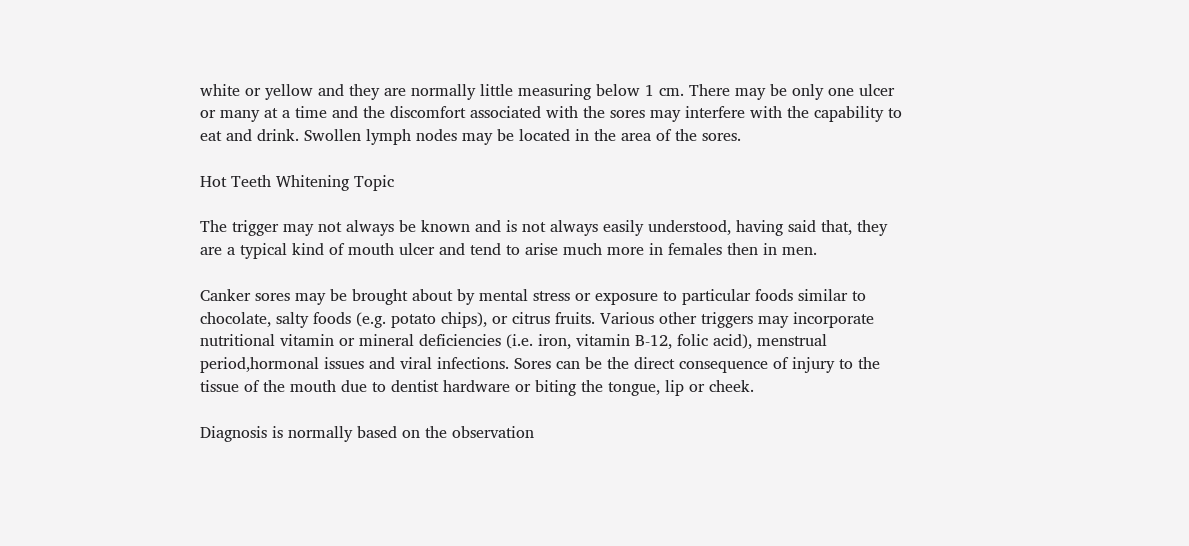white or yellow and they are normally little measuring below 1 cm. There may be only one ulcer or many at a time and the discomfort associated with the sores may interfere with the capability to eat and drink. Swollen lymph nodes may be located in the area of the sores.

Hot Teeth Whitening Topic

The trigger may not always be known and is not always easily understood, having said that, they are a typical kind of mouth ulcer and tend to arise much more in females then in men.

Canker sores may be brought about by mental stress or exposure to particular foods similar to chocolate, salty foods (e.g. potato chips), or citrus fruits. Various other triggers may incorporate nutritional vitamin or mineral deficiencies (i.e. iron, vitamin B-12, folic acid), menstrual period,hormonal issues and viral infections. Sores can be the direct consequence of injury to the tissue of the mouth due to dentist hardware or biting the tongue, lip or cheek.

Diagnosis is normally based on the observation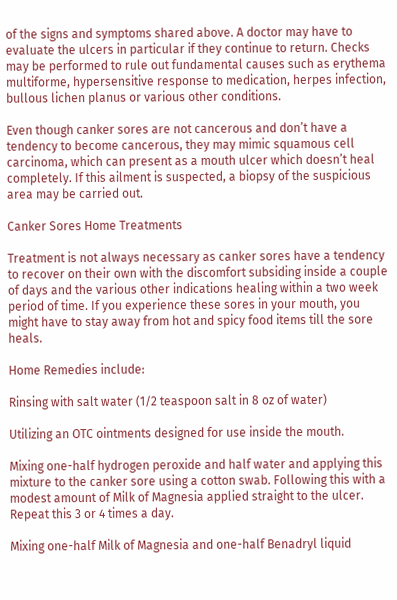of the signs and symptoms shared above. A doctor may have to evaluate the ulcers in particular if they continue to return. Checks may be performed to rule out fundamental causes such as erythema multiforme, hypersensitive response to medication, herpes infection, bullous lichen planus or various other conditions.

Even though canker sores are not cancerous and don’t have a tendency to become cancerous, they may mimic squamous cell carcinoma, which can present as a mouth ulcer which doesn’t heal completely. If this ailment is suspected, a biopsy of the suspicious area may be carried out.

Canker Sores Home Treatments

Treatment is not always necessary as canker sores have a tendency to recover on their own with the discomfort subsiding inside a couple of days and the various other indications healing within a two week period of time. If you experience these sores in your mouth, you might have to stay away from hot and spicy food items till the sore heals.

Home Remedies include:

Rinsing with salt water (1/2 teaspoon salt in 8 oz of water)

Utilizing an OTC ointments designed for use inside the mouth.

Mixing one-half hydrogen peroxide and half water and applying this mixture to the canker sore using a cotton swab. Following this with a modest amount of Milk of Magnesia applied straight to the ulcer. Repeat this 3 or 4 times a day.

Mixing one-half Milk of Magnesia and one-half Benadryl liquid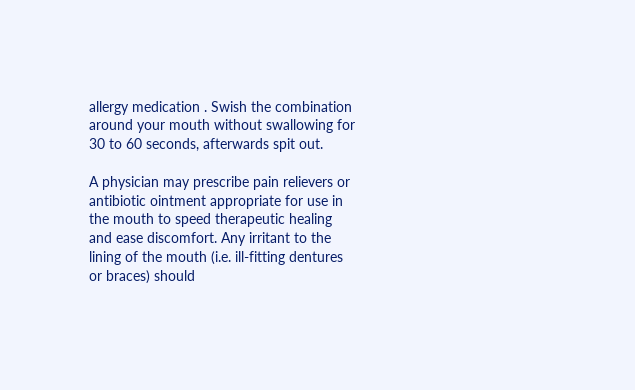allergy medication . Swish the combination around your mouth without swallowing for 30 to 60 seconds, afterwards spit out.

A physician may prescribe pain relievers or antibiotic ointment appropriate for use in the mouth to speed therapeutic healing and ease discomfort. Any irritant to the lining of the mouth (i.e. ill-fitting dentures or braces) should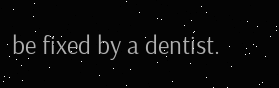be fixed by a dentist.